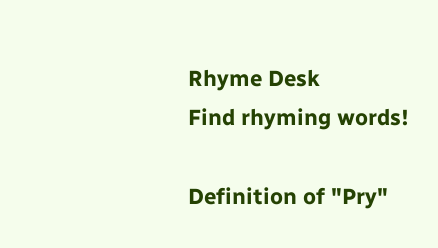Rhyme Desk
Find rhyming words!

Definition of "Pry"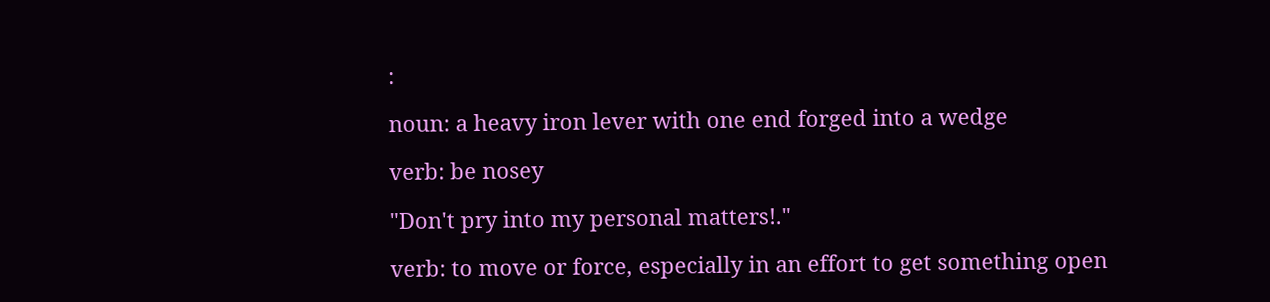:

noun: a heavy iron lever with one end forged into a wedge

verb: be nosey

"Don't pry into my personal matters!."

verb: to move or force, especially in an effort to get something open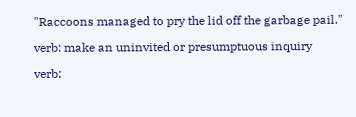"Raccoons managed to pry the lid off the garbage pail."

verb: make an uninvited or presumptuous inquiry

verb: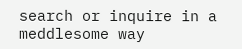search or inquire in a meddlesome way